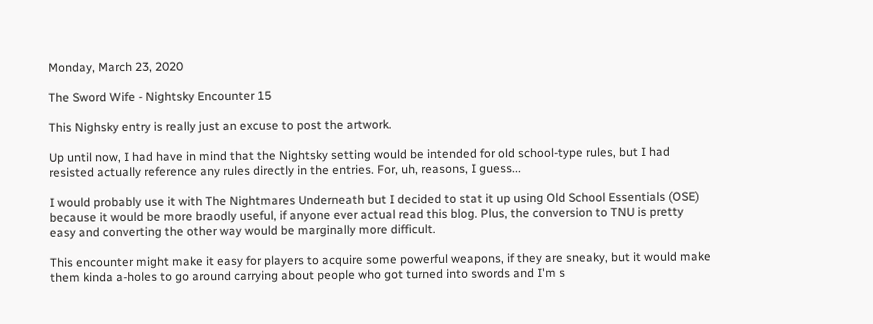Monday, March 23, 2020

The Sword Wife - Nightsky Encounter 15

This Nighsky entry is really just an excuse to post the artwork.

Up until now, I had have in mind that the Nightsky setting would be intended for old school-type rules, but I had resisted actually reference any rules directly in the entries. For, uh, reasons, I guess...

I would probably use it with The Nightmares Underneath but I decided to stat it up using Old School Essentials (OSE) because it would be more braodly useful, if anyone ever actual read this blog. Plus, the conversion to TNU is pretty easy and converting the other way would be marginally more difficult.

This encounter might make it easy for players to acquire some powerful weapons, if they are sneaky, but it would make them kinda a-holes to go around carrying about people who got turned into swords and I'm s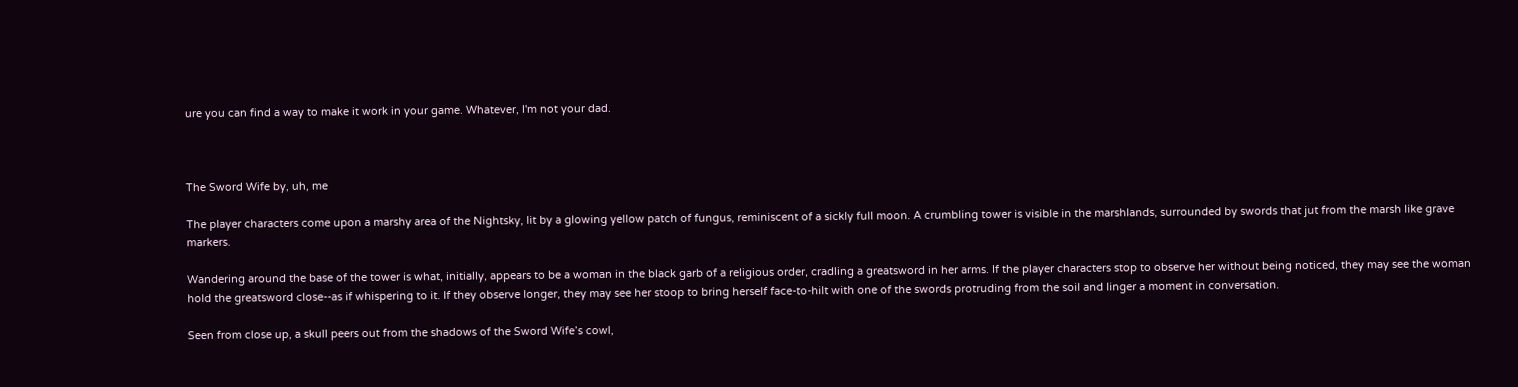ure you can find a way to make it work in your game. Whatever, I'm not your dad.



The Sword Wife by, uh, me

The player characters come upon a marshy area of the Nightsky, lit by a glowing yellow patch of fungus, reminiscent of a sickly full moon. A crumbling tower is visible in the marshlands, surrounded by swords that jut from the marsh like grave markers.

Wandering around the base of the tower is what, initially, appears to be a woman in the black garb of a religious order, cradling a greatsword in her arms. If the player characters stop to observe her without being noticed, they may see the woman hold the greatsword close--as if whispering to it. If they observe longer, they may see her stoop to bring herself face-to-hilt with one of the swords protruding from the soil and linger a moment in conversation.

Seen from close up, a skull peers out from the shadows of the Sword Wife’s cowl,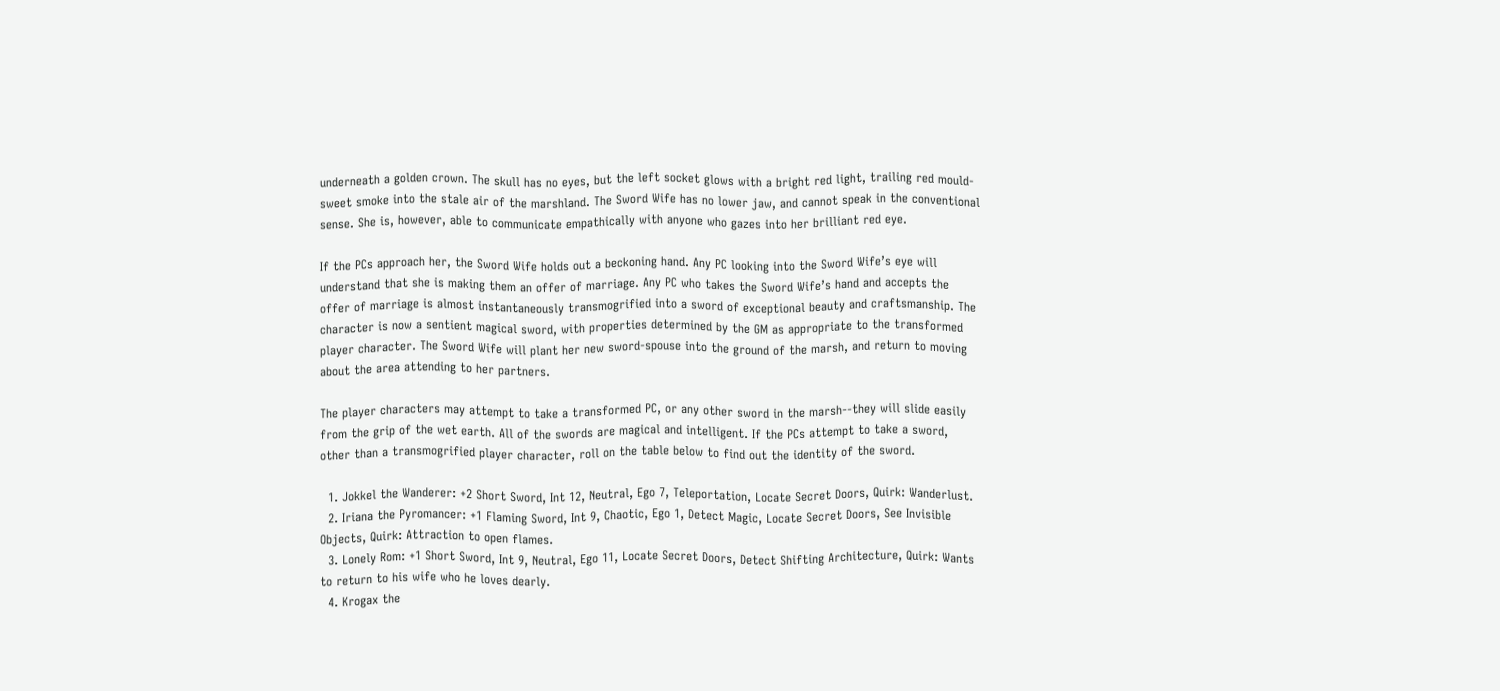underneath a golden crown. The skull has no eyes, but the left socket glows with a bright red light, trailing red mould-sweet smoke into the stale air of the marshland. The Sword Wife has no lower jaw, and cannot speak in the conventional sense. She is, however, able to communicate empathically with anyone who gazes into her brilliant red eye.

If the PCs approach her, the Sword Wife holds out a beckoning hand. Any PC looking into the Sword Wife’s eye will understand that she is making them an offer of marriage. Any PC who takes the Sword Wife’s hand and accepts the offer of marriage is almost instantaneously transmogrified into a sword of exceptional beauty and craftsmanship. The character is now a sentient magical sword, with properties determined by the GM as appropriate to the transformed player character. The Sword Wife will plant her new sword-spouse into the ground of the marsh, and return to moving about the area attending to her partners.

The player characters may attempt to take a transformed PC, or any other sword in the marsh--they will slide easily from the grip of the wet earth. All of the swords are magical and intelligent. If the PCs attempt to take a sword, other than a transmogrified player character, roll on the table below to find out the identity of the sword.

  1. Jokkel the Wanderer: +2 Short Sword, Int 12, Neutral, Ego 7, Teleportation, Locate Secret Doors, Quirk: Wanderlust.
  2. Iriana the Pyromancer: +1 Flaming Sword, Int 9, Chaotic, Ego 1, Detect Magic, Locate Secret Doors, See Invisible Objects, Quirk: Attraction to open flames.
  3. Lonely Rom: +1 Short Sword, Int 9, Neutral, Ego 11, Locate Secret Doors, Detect Shifting Architecture, Quirk: Wants to return to his wife who he loves dearly.
  4. Krogax the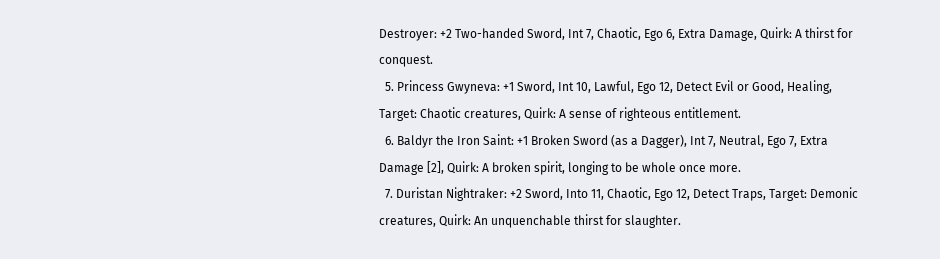Destroyer: +2 Two-handed Sword, Int 7, Chaotic, Ego 6, Extra Damage, Quirk: A thirst for conquest.
  5. Princess Gwyneva: +1 Sword, Int 10, Lawful, Ego 12, Detect Evil or Good, Healing, Target: Chaotic creatures, Quirk: A sense of righteous entitlement.
  6. Baldyr the Iron Saint: +1 Broken Sword (as a Dagger), Int 7, Neutral, Ego 7, Extra Damage [2], Quirk: A broken spirit, longing to be whole once more.
  7. Duristan Nightraker: +2 Sword, Into 11, Chaotic, Ego 12, Detect Traps, Target: Demonic creatures, Quirk: An unquenchable thirst for slaughter.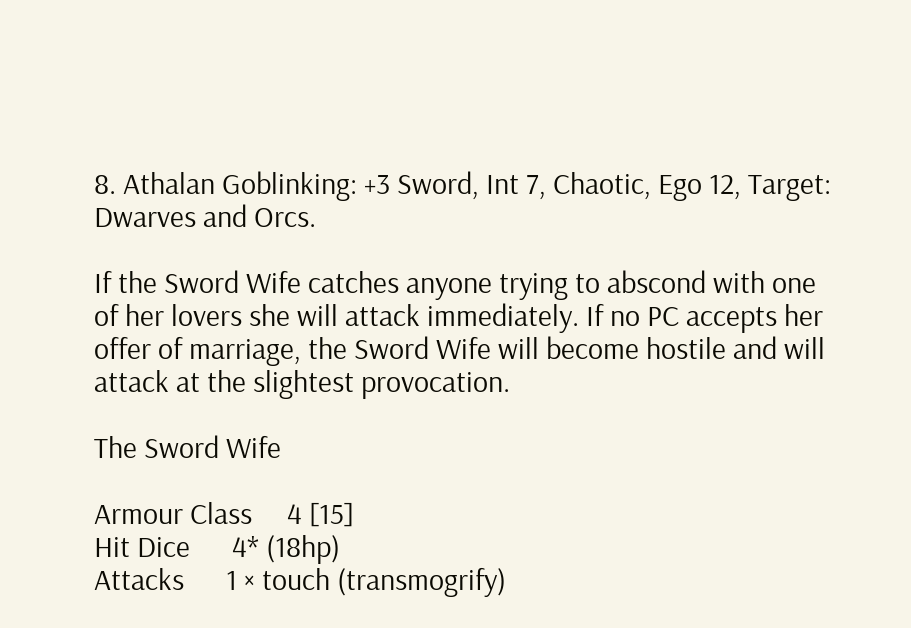8. Athalan Goblinking: +3 Sword, Int 7, Chaotic, Ego 12, Target: Dwarves and Orcs.

If the Sword Wife catches anyone trying to abscond with one of her lovers she will attack immediately. If no PC accepts her offer of marriage, the Sword Wife will become hostile and will attack at the slightest provocation.

The Sword Wife

Armour Class     4 [15]
Hit Dice      4* (18hp)
Attacks      1 × touch (transmogrify)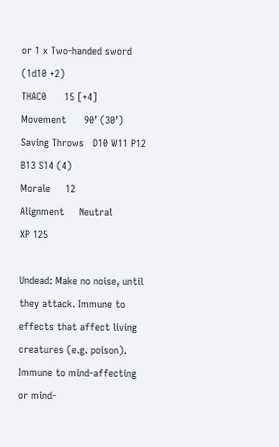or 1 x Two-handed sword (1d10 +2)
THAC0      15 [+4]
Movement      90’ (30’)
Saving Throws   D10 W11 P12 B13 S14 (4)
Morale     12
Alignment     Neutral
XP 125

Undead: Make no noise, until they attack. Immune to effects that affect living creatures (e.g. poison). Immune to mind-affecting or mind-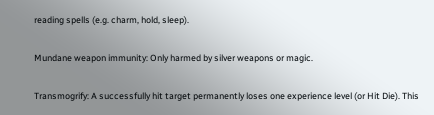reading spells (e.g. charm, hold, sleep).

Mundane weapon immunity: Only harmed by silver weapons or magic.

Transmogrify: A successfully hit target permanently loses one experience level (or Hit Die). This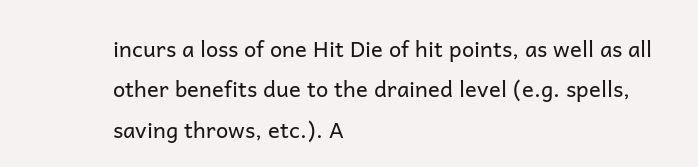incurs a loss of one Hit Die of hit points, as well as all other benefits due to the drained level (e.g. spells, saving throws, etc.). A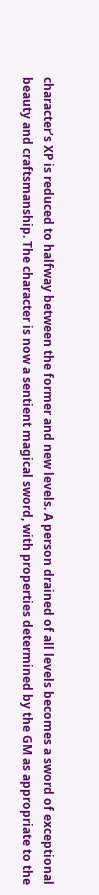character’s XP is reduced to halfway between the former and new levels. A person drained of all levels becomes a sword of exceptional beauty and craftsmanship. The character is now a sentient magical sword, with properties determined by the GM as appropriate to the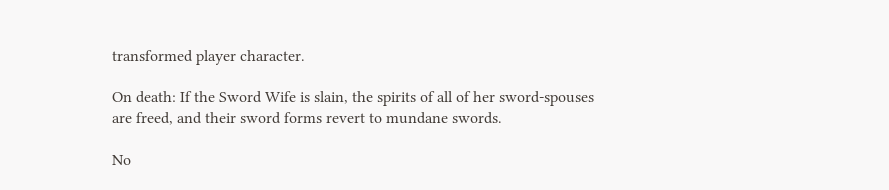transformed player character.

On death: If the Sword Wife is slain, the spirits of all of her sword-spouses are freed, and their sword forms revert to mundane swords.

No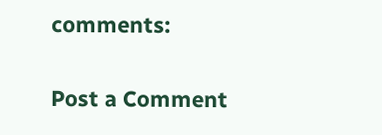comments:

Post a Comment